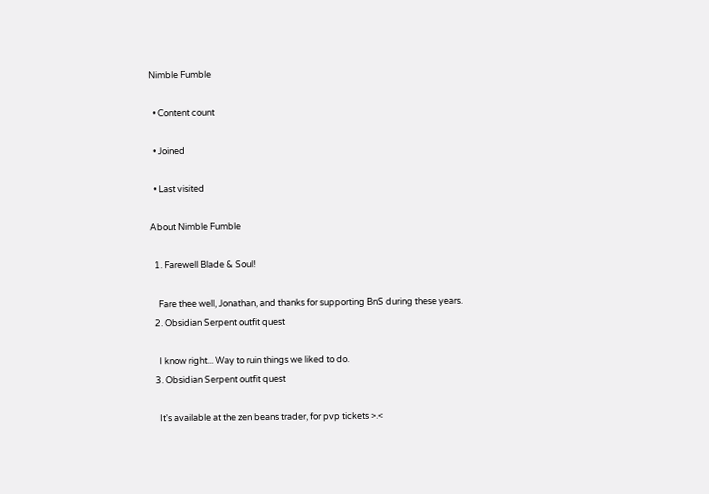Nimble Fumble

  • Content count

  • Joined

  • Last visited

About Nimble Fumble

  1. Farewell Blade & Soul!

    Fare thee well, Jonathan, and thanks for supporting BnS during these years.
  2. Obsidian Serpent outfit quest

    I know right... Way to ruin things we liked to do.
  3. Obsidian Serpent outfit quest

    It's available at the zen beans trader, for pvp tickets >.<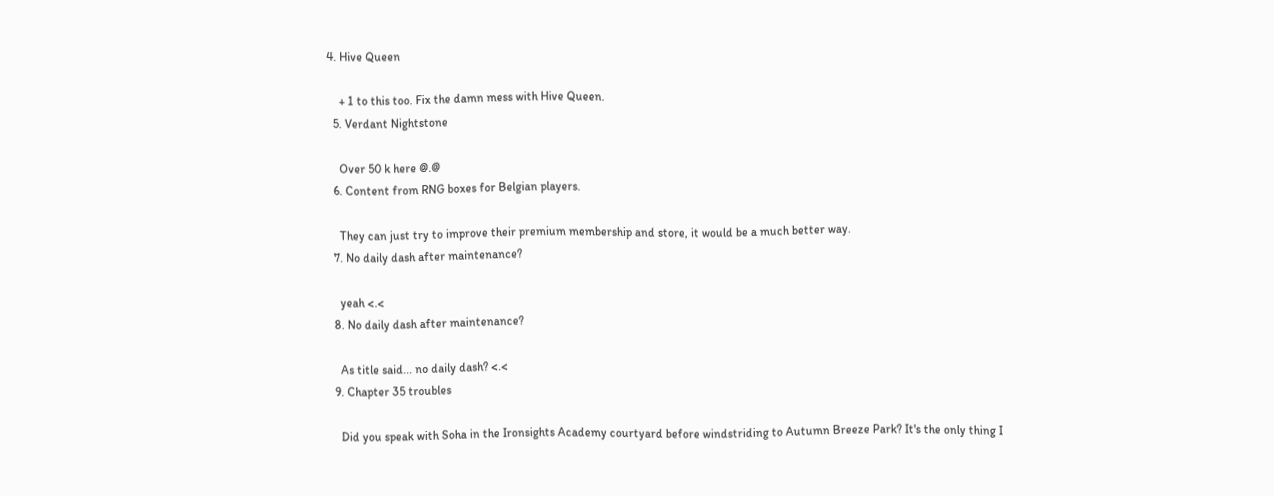4. Hive Queen

    + 1 to this too. Fix the damn mess with Hive Queen.
  5. Verdant Nightstone

    Over 50 k here @.@
  6. Content from RNG boxes for Belgian players.

    They can just try to improve their premium membership and store, it would be a much better way.
  7. No daily dash after maintenance?

    yeah <.<
  8. No daily dash after maintenance?

    As title said... no daily dash? <.<
  9. Chapter 35 troubles

    Did you speak with Soha in the Ironsights Academy courtyard before windstriding to Autumn Breeze Park? It's the only thing I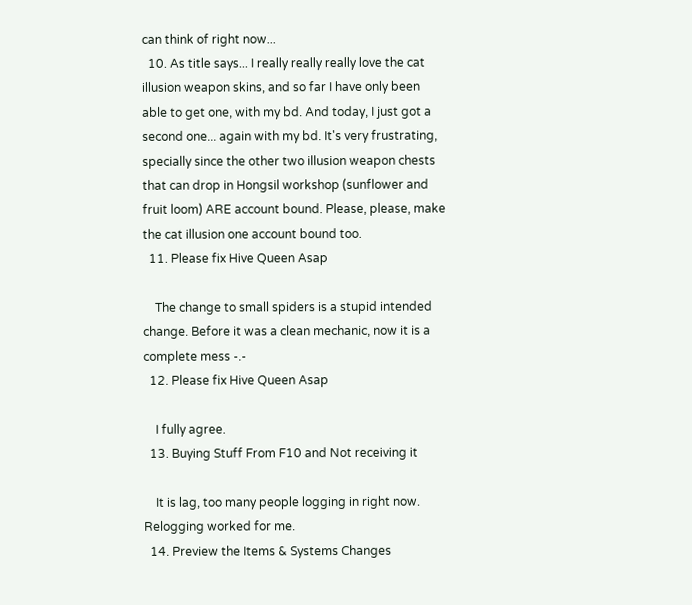can think of right now...
  10. As title says... I really really really love the cat illusion weapon skins, and so far I have only been able to get one, with my bd. And today, I just got a second one... again with my bd. It's very frustrating, specially since the other two illusion weapon chests that can drop in Hongsil workshop (sunflower and fruit loom) ARE account bound. Please, please, make the cat illusion one account bound too.
  11. Please fix Hive Queen Asap

    The change to small spiders is a stupid intended change. Before it was a clean mechanic, now it is a complete mess -.-
  12. Please fix Hive Queen Asap

    I fully agree.
  13. Buying Stuff From F10 and Not receiving it

    It is lag, too many people logging in right now. Relogging worked for me.
  14. Preview the Items & Systems Changes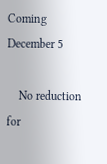Coming December 5

    No reduction for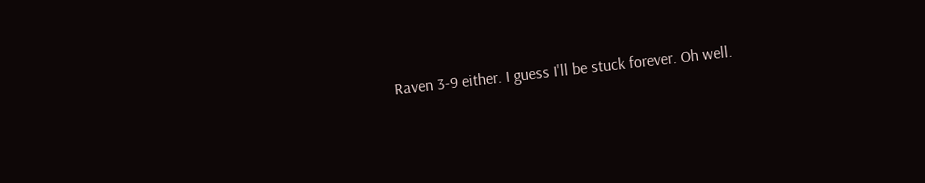Raven 3-9 either. I guess I'll be stuck forever. Oh well.